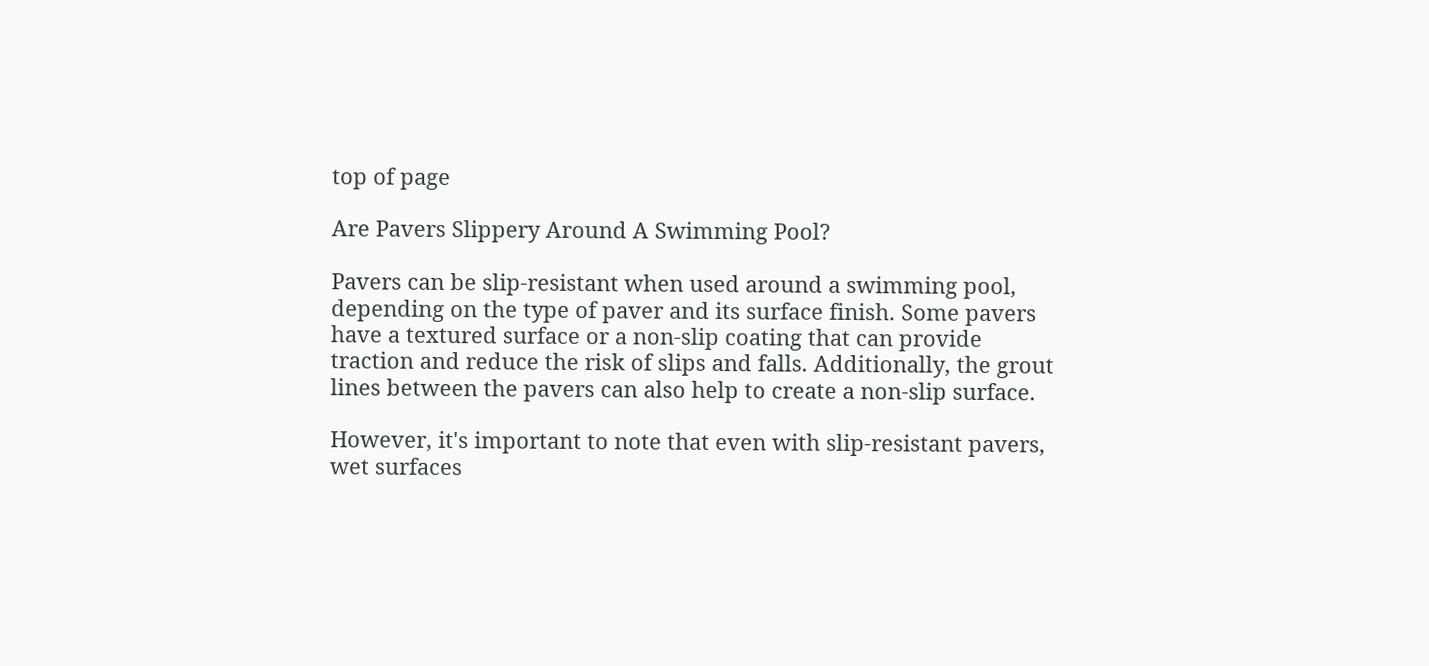top of page

Are Pavers Slippery Around A Swimming Pool?

Pavers can be slip-resistant when used around a swimming pool, depending on the type of paver and its surface finish. Some pavers have a textured surface or a non-slip coating that can provide traction and reduce the risk of slips and falls. Additionally, the grout lines between the pavers can also help to create a non-slip surface.

However, it's important to note that even with slip-resistant pavers, wet surfaces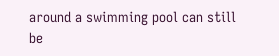around a swimming pool can still be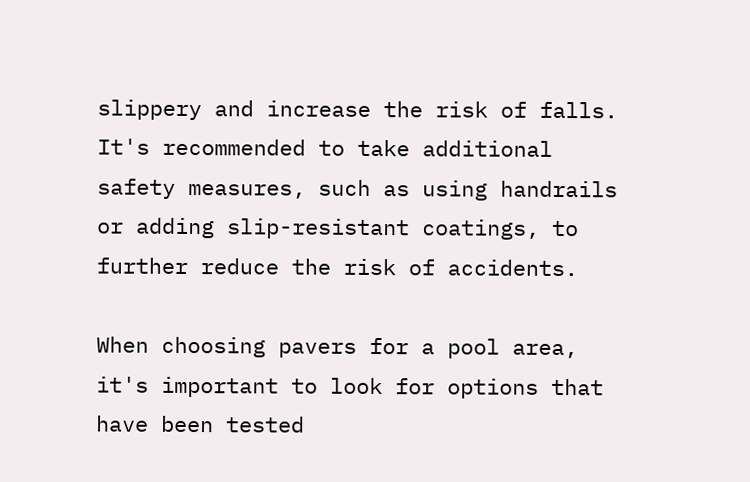slippery and increase the risk of falls. It's recommended to take additional safety measures, such as using handrails or adding slip-resistant coatings, to further reduce the risk of accidents.

When choosing pavers for a pool area, it's important to look for options that have been tested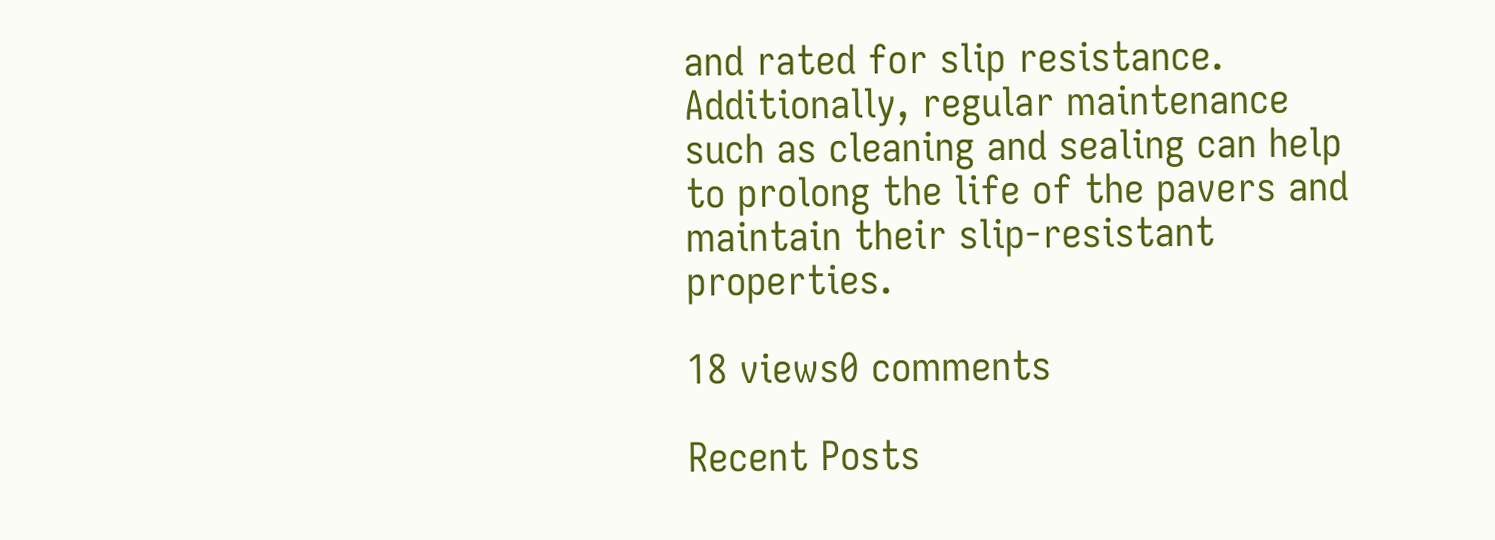and rated for slip resistance. Additionally, regular maintenance such as cleaning and sealing can help to prolong the life of the pavers and maintain their slip-resistant properties.

18 views0 comments

Recent Posts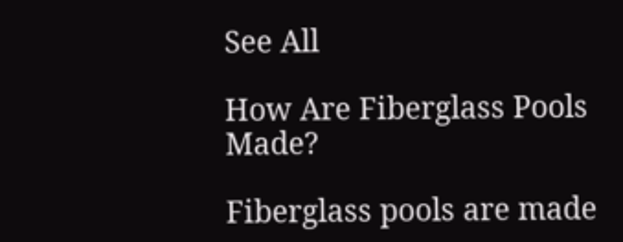See All

How Are Fiberglass Pools Made?

Fiberglass pools are made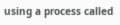using a process called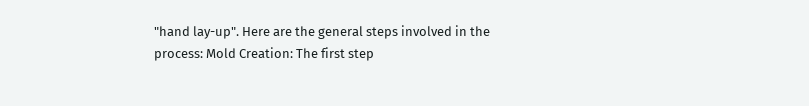"hand lay-up". Here are the general steps involved in the process: Mold Creation: The first step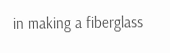in making a fiberglass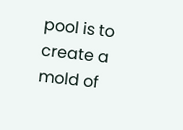pool is to create a mold of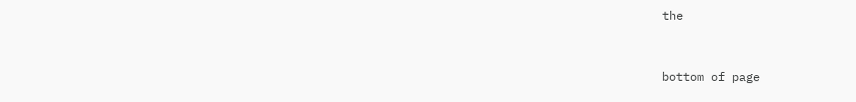the


bottom of page